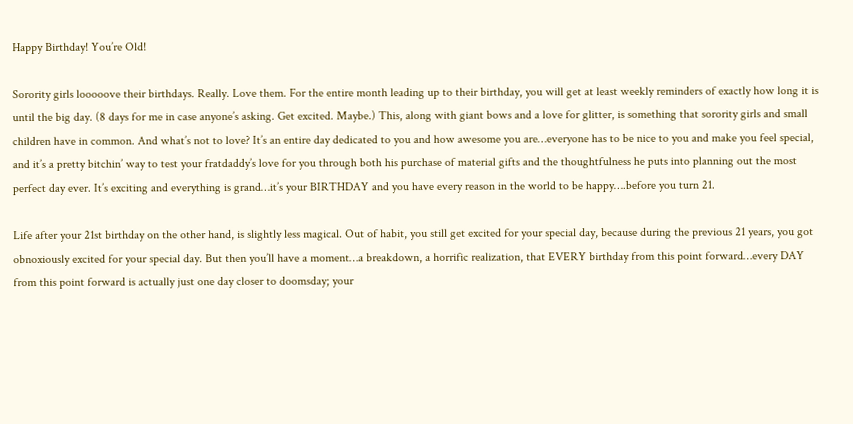Happy Birthday! You’re Old!

Sorority girls looooove their birthdays. Really. Love them. For the entire month leading up to their birthday, you will get at least weekly reminders of exactly how long it is until the big day. (8 days for me in case anyone’s asking. Get excited. Maybe.) This, along with giant bows and a love for glitter, is something that sorority girls and small children have in common. And what’s not to love? It’s an entire day dedicated to you and how awesome you are…everyone has to be nice to you and make you feel special, and it’s a pretty bitchin’ way to test your fratdaddy’s love for you through both his purchase of material gifts and the thoughtfulness he puts into planning out the most perfect day ever. It’s exciting and everything is grand…it’s your BIRTHDAY and you have every reason in the world to be happy….before you turn 21.

Life after your 21st birthday on the other hand, is slightly less magical. Out of habit, you still get excited for your special day, because during the previous 21 years, you got obnoxiously excited for your special day. But then you’ll have a moment…a breakdown, a horrific realization, that EVERY birthday from this point forward…every DAY from this point forward is actually just one day closer to doomsday; your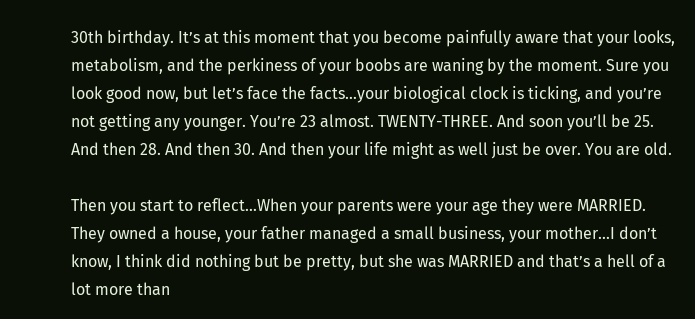30th birthday. It’s at this moment that you become painfully aware that your looks, metabolism, and the perkiness of your boobs are waning by the moment. Sure you look good now, but let’s face the facts…your biological clock is ticking, and you’re not getting any younger. You’re 23 almost. TWENTY-THREE. And soon you’ll be 25. And then 28. And then 30. And then your life might as well just be over. You are old.

Then you start to reflect…When your parents were your age they were MARRIED. They owned a house, your father managed a small business, your mother…I don’t know, I think did nothing but be pretty, but she was MARRIED and that’s a hell of a lot more than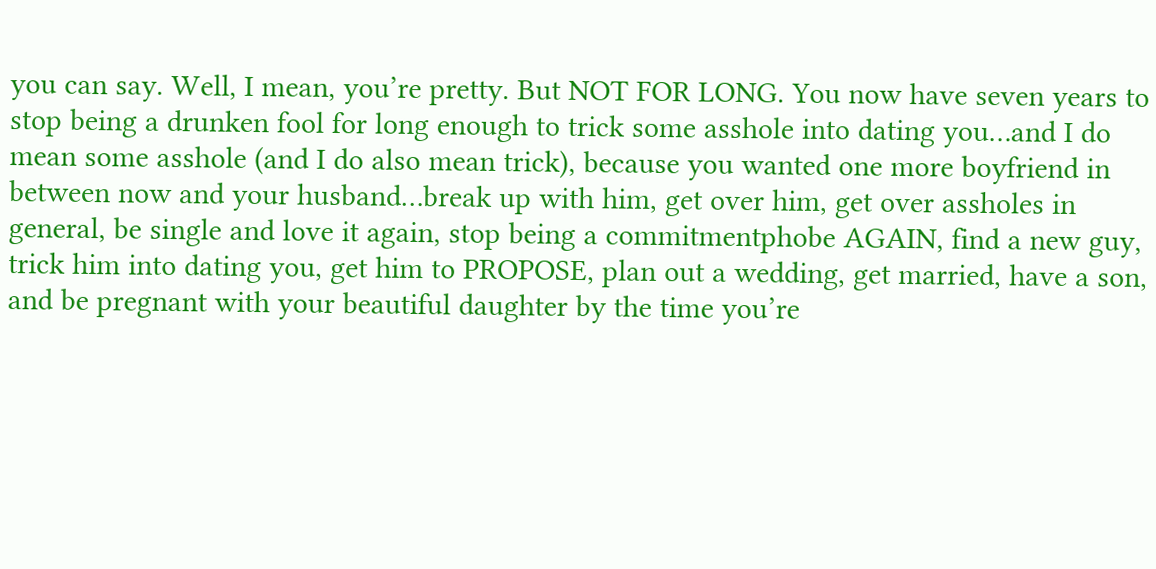you can say. Well, I mean, you’re pretty. But NOT FOR LONG. You now have seven years to stop being a drunken fool for long enough to trick some asshole into dating you…and I do mean some asshole (and I do also mean trick), because you wanted one more boyfriend in between now and your husband…break up with him, get over him, get over assholes in general, be single and love it again, stop being a commitmentphobe AGAIN, find a new guy, trick him into dating you, get him to PROPOSE, plan out a wedding, get married, have a son, and be pregnant with your beautiful daughter by the time you’re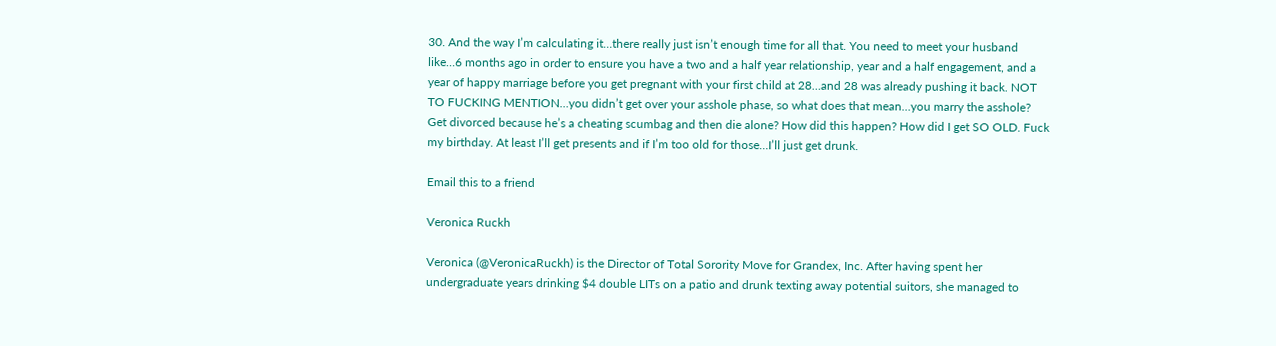30. And the way I’m calculating it…there really just isn’t enough time for all that. You need to meet your husband like…6 months ago in order to ensure you have a two and a half year relationship, year and a half engagement, and a year of happy marriage before you get pregnant with your first child at 28…and 28 was already pushing it back. NOT TO FUCKING MENTION…you didn’t get over your asshole phase, so what does that mean…you marry the asshole? Get divorced because he’s a cheating scumbag and then die alone? How did this happen? How did I get SO OLD. Fuck my birthday. At least I’ll get presents and if I’m too old for those…I’ll just get drunk.

Email this to a friend

Veronica Ruckh

Veronica (@VeronicaRuckh) is the Director of Total Sorority Move for Grandex, Inc. After having spent her undergraduate years drinking $4 double LITs on a patio and drunk texting away potential suitors, she managed to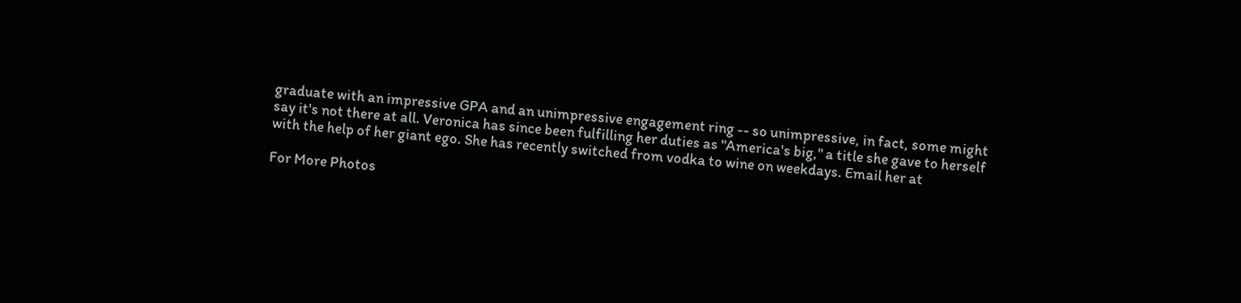graduate with an impressive GPA and an unimpressive engagement ring -- so unimpressive, in fact, some might say it's not there at all. Veronica has since been fulfilling her duties as "America's big," a title she gave to herself with the help of her giant ego. She has recently switched from vodka to wine on weekdays. Email her at

For More Photos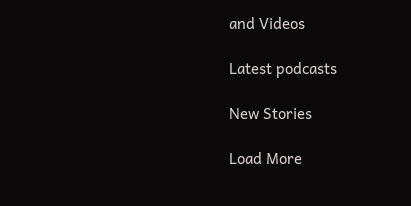and Videos

Latest podcasts

New Stories

Load More